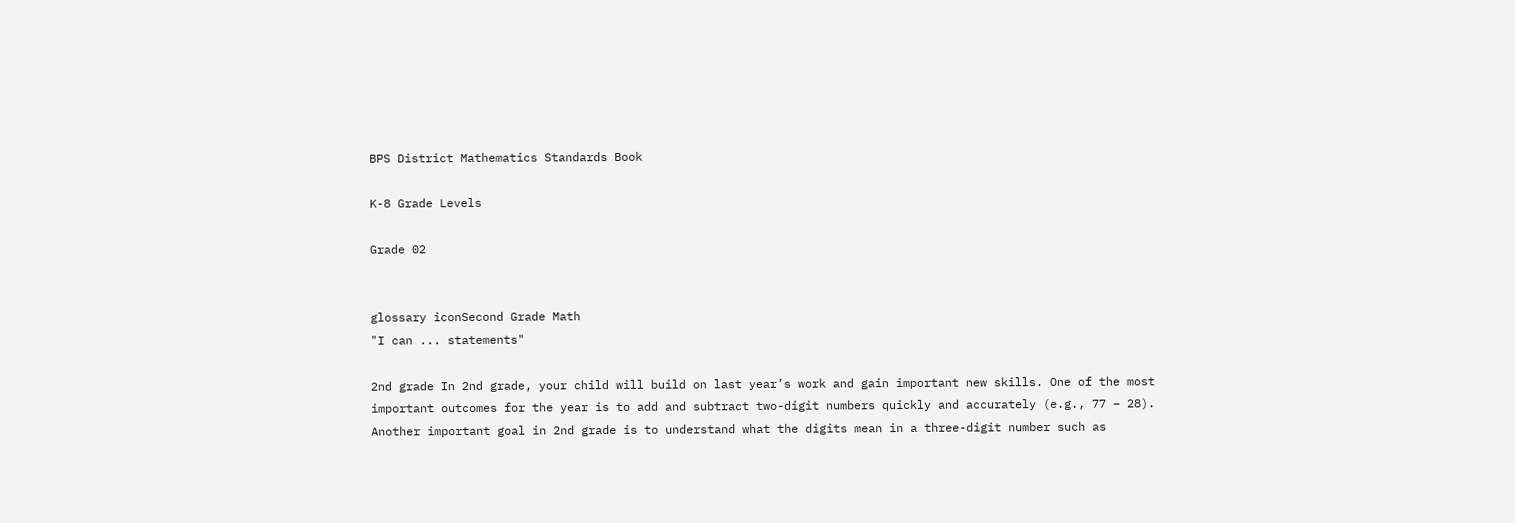BPS District Mathematics Standards Book

K-8 Grade Levels

Grade 02


glossary iconSecond Grade Math
"I can ... statements"

2nd grade In 2nd grade, your child will build on last year’s work and gain important new skills. One of the most important outcomes for the year is to add and subtract two-digit numbers quickly and accurately (e.g., 77 – 28). Another important goal in 2nd grade is to understand what the digits mean in a three-digit number such as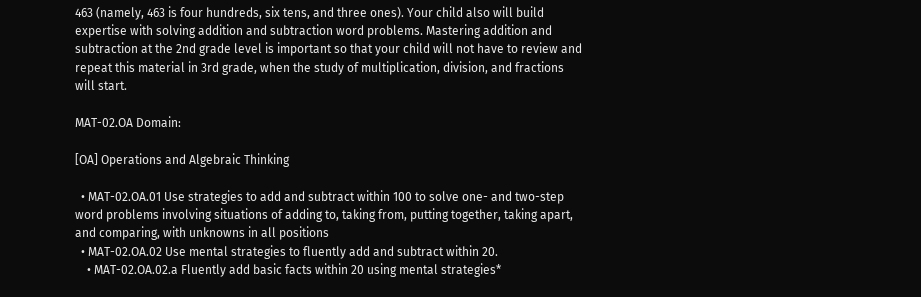463 (namely, 463 is four hundreds, six tens, and three ones). Your child also will build expertise with solving addition and subtraction word problems. Mastering addition and subtraction at the 2nd grade level is important so that your child will not have to review and repeat this material in 3rd grade, when the study of multiplication, division, and fractions will start.

MAT-02.OA Domain:

[OA] Operations and Algebraic Thinking

  • MAT-02.OA.01 Use strategies to add and subtract within 100 to solve one- and two-step word problems involving situations of adding to, taking from, putting together, taking apart, and comparing, with unknowns in all positions
  • MAT-02.OA.02 Use mental strategies to fluently add and subtract within 20.
    • MAT-02.OA.02.a Fluently add basic facts within 20 using mental strategies*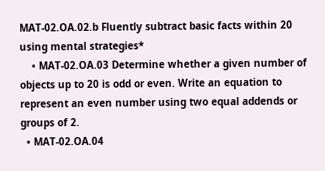MAT-02.OA.02.b Fluently subtract basic facts within 20 using mental strategies*
    • MAT-02.OA.03 Determine whether a given number of objects up to 20 is odd or even. Write an equation to represent an even number using two equal addends or groups of 2.
  • MAT-02.OA.04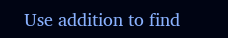Use addition to find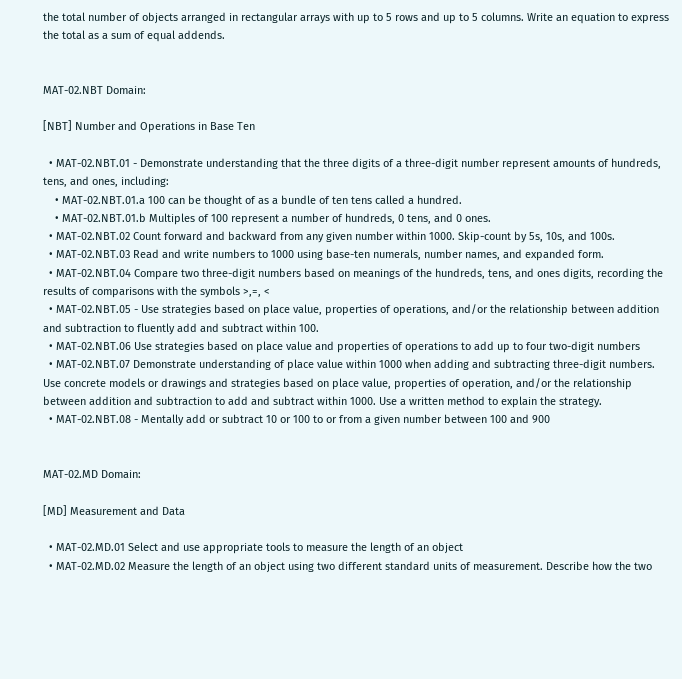the total number of objects arranged in rectangular arrays with up to 5 rows and up to 5 columns. Write an equation to express the total as a sum of equal addends.


MAT-02.NBT Domain:

[NBT] Number and Operations in Base Ten

  • MAT-02.NBT.01 - Demonstrate understanding that the three digits of a three-digit number represent amounts of hundreds, tens, and ones, including:
    • MAT-02.NBT.01.a 100 can be thought of as a bundle of ten tens called a hundred.
    • MAT-02.NBT.01.b Multiples of 100 represent a number of hundreds, 0 tens, and 0 ones.
  • MAT-02.NBT.02 Count forward and backward from any given number within 1000. Skip-count by 5s, 10s, and 100s.
  • MAT-02.NBT.03 Read and write numbers to 1000 using base-ten numerals, number names, and expanded form.
  • MAT-02.NBT.04 Compare two three-digit numbers based on meanings of the hundreds, tens, and ones digits, recording the results of comparisons with the symbols >,=, <
  • MAT-02.NBT.05 - Use strategies based on place value, properties of operations, and/or the relationship between addition and subtraction to fluently add and subtract within 100.
  • MAT-02.NBT.06 Use strategies based on place value and properties of operations to add up to four two-digit numbers
  • MAT-02.NBT.07 Demonstrate understanding of place value within 1000 when adding and subtracting three-digit numbers. Use concrete models or drawings and strategies based on place value, properties of operation, and/or the relationship between addition and subtraction to add and subtract within 1000. Use a written method to explain the strategy.
  • MAT-02.NBT.08 - Mentally add or subtract 10 or 100 to or from a given number between 100 and 900


MAT-02.MD Domain:

[MD] Measurement and Data

  • MAT-02.MD.01 Select and use appropriate tools to measure the length of an object
  • MAT-02.MD.02 Measure the length of an object using two different standard units of measurement. Describe how the two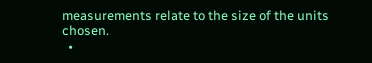measurements relate to the size of the units chosen.
  •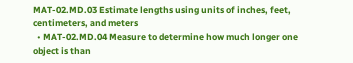MAT-02.MD.03 Estimate lengths using units of inches, feet, centimeters, and meters
  • MAT-02.MD.04 Measure to determine how much longer one object is than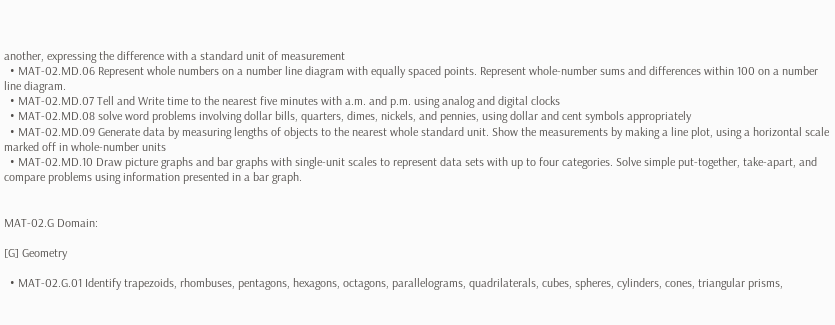another, expressing the difference with a standard unit of measurement
  • MAT-02.MD.06 Represent whole numbers on a number line diagram with equally spaced points. Represent whole-number sums and differences within 100 on a number line diagram.
  • MAT-02.MD.07 Tell and Write time to the nearest five minutes with a.m. and p.m. using analog and digital clocks
  • MAT-02.MD.08 solve word problems involving dollar bills, quarters, dimes, nickels, and pennies, using dollar and cent symbols appropriately
  • MAT-02.MD.09 Generate data by measuring lengths of objects to the nearest whole standard unit. Show the measurements by making a line plot, using a horizontal scale marked off in whole-number units
  • MAT-02.MD.10 Draw picture graphs and bar graphs with single-unit scales to represent data sets with up to four categories. Solve simple put-together, take-apart, and compare problems using information presented in a bar graph.


MAT-02.G Domain:

[G] Geometry

  • MAT-02.G.01 Identify trapezoids, rhombuses, pentagons, hexagons, octagons, parallelograms, quadrilaterals, cubes, spheres, cylinders, cones, triangular prisms,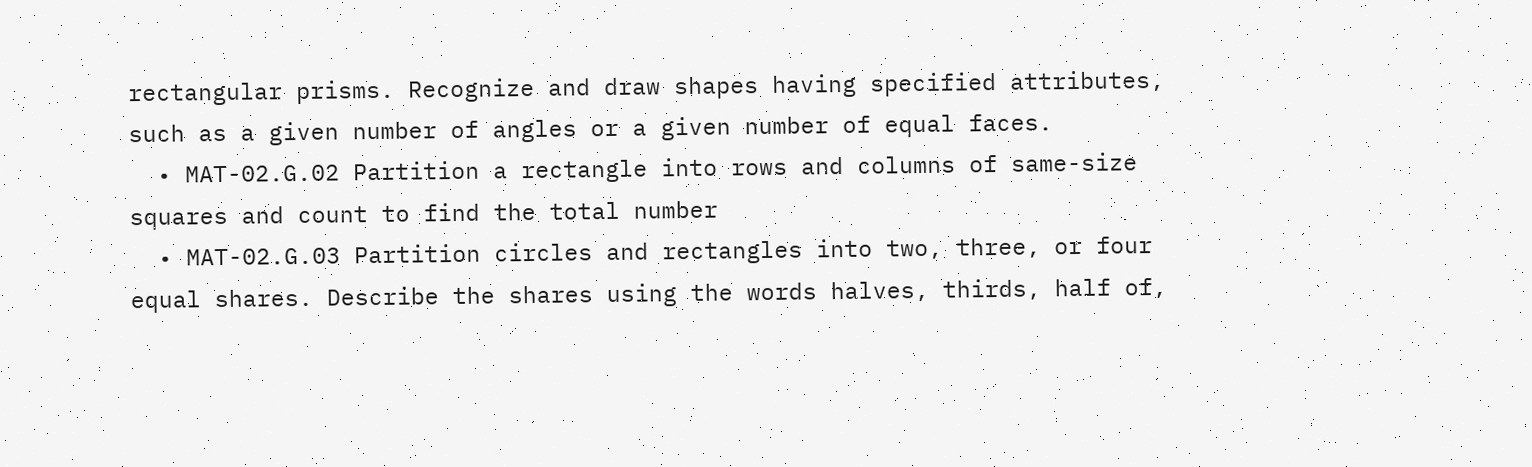rectangular prisms. Recognize and draw shapes having specified attributes, such as a given number of angles or a given number of equal faces.
  • MAT-02.G.02 Partition a rectangle into rows and columns of same-size squares and count to find the total number
  • MAT-02.G.03 Partition circles and rectangles into two, three, or four equal shares. Describe the shares using the words halves, thirds, half of,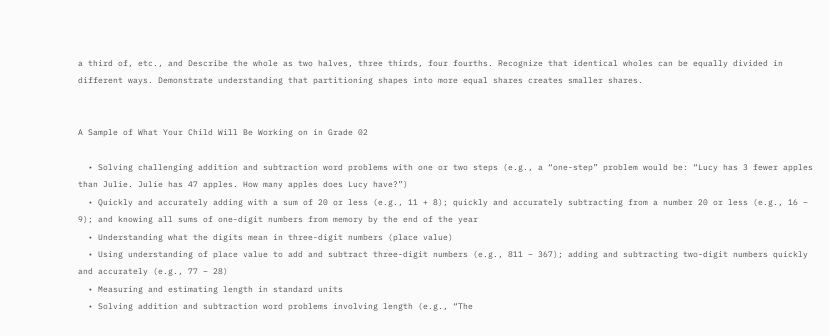a third of, etc., and Describe the whole as two halves, three thirds, four fourths. Recognize that identical wholes can be equally divided in different ways. Demonstrate understanding that partitioning shapes into more equal shares creates smaller shares.


A Sample of What Your Child Will Be Working on in Grade 02

  • Solving challenging addition and subtraction word problems with one or two steps (e.g., a “one-step” problem would be: “Lucy has 3 fewer apples than Julie. Julie has 47 apples. How many apples does Lucy have?”)
  • Quickly and accurately adding with a sum of 20 or less (e.g., 11 + 8); quickly and accurately subtracting from a number 20 or less (e.g., 16 – 9); and knowing all sums of one-digit numbers from memory by the end of the year
  • Understanding what the digits mean in three-digit numbers (place value)
  • Using understanding of place value to add and subtract three-digit numbers (e.g., 811 – 367); adding and subtracting two-digit numbers quickly and accurately (e.g., 77 – 28)
  • Measuring and estimating length in standard units
  • Solving addition and subtraction word problems involving length (e.g., “The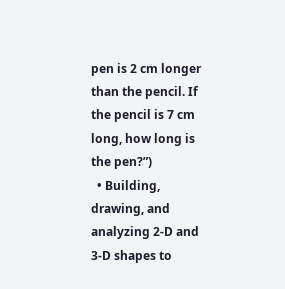pen is 2 cm longer than the pencil. If the pencil is 7 cm long, how long is the pen?”)
  • Building, drawing, and analyzing 2-D and 3-D shapes to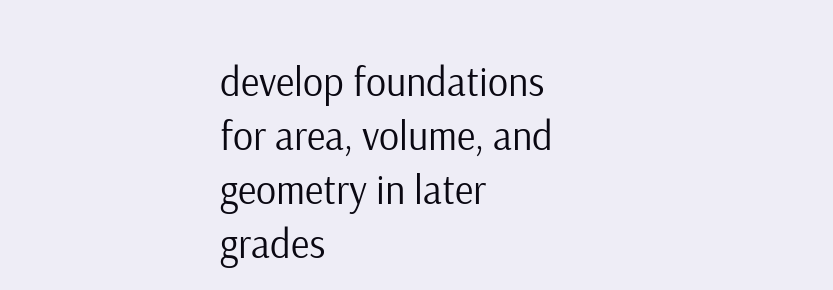develop foundations for area, volume, and geometry in later grades